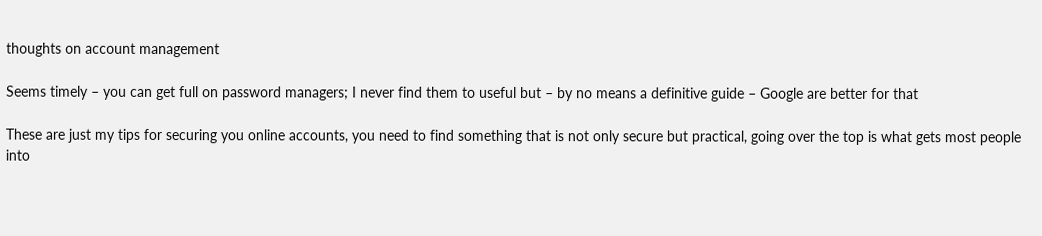thoughts on account management

Seems timely – you can get full on password managers; I never find them to useful but – by no means a definitive guide – Google are better for that

These are just my tips for securing you online accounts, you need to find something that is not only secure but practical, going over the top is what gets most people into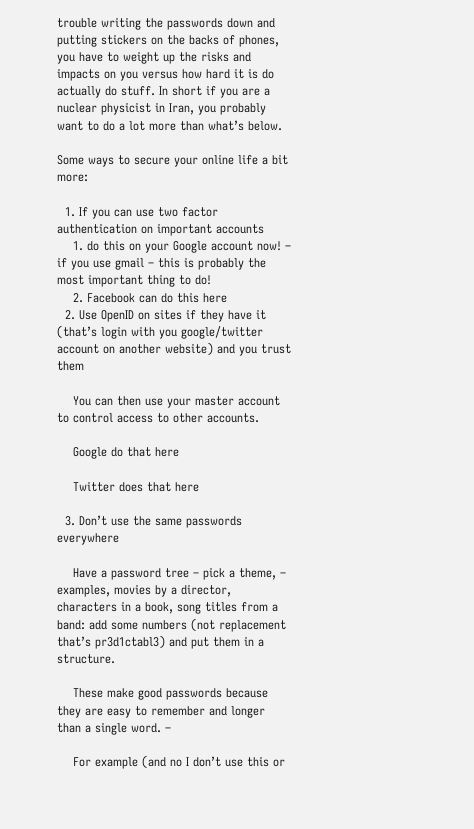trouble writing the passwords down and putting stickers on the backs of phones, you have to weight up the risks and impacts on you versus how hard it is do actually do stuff. In short if you are a nuclear physicist in Iran, you probably want to do a lot more than what’s below.

Some ways to secure your online life a bit more:

  1. If you can use two factor authentication on important accounts
    1. do this on your Google account now! – if you use gmail – this is probably the most important thing to do!
    2. Facebook can do this here
  2. Use OpenID on sites if they have it (that’s login with you google/twitter account on another website) and you trust them

    You can then use your master account to control access to other accounts.

    Google do that here

    Twitter does that here

  3. Don’t use the same passwords everywhere

    Have a password tree – pick a theme, – examples, movies by a director, characters in a book, song titles from a band: add some numbers (not replacement that’s pr3d1ctabl3) and put them in a structure.

    These make good passwords because they are easy to remember and longer than a single word. –

    For example (and no I don’t use this or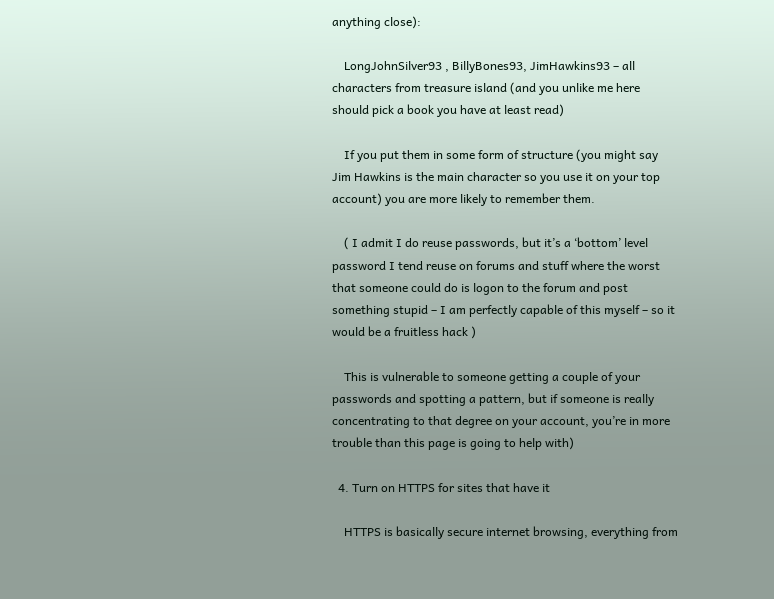anything close):

    LongJohnSilver93 , BillyBones93, JimHawkins93 – all characters from treasure island (and you unlike me here should pick a book you have at least read)

    If you put them in some form of structure (you might say Jim Hawkins is the main character so you use it on your top account) you are more likely to remember them.

    ( I admit I do reuse passwords, but it’s a ‘bottom’ level password I tend reuse on forums and stuff where the worst that someone could do is logon to the forum and post something stupid – I am perfectly capable of this myself – so it would be a fruitless hack )

    This is vulnerable to someone getting a couple of your passwords and spotting a pattern, but if someone is really concentrating to that degree on your account, you’re in more trouble than this page is going to help with)

  4. Turn on HTTPS for sites that have it

    HTTPS is basically secure internet browsing, everything from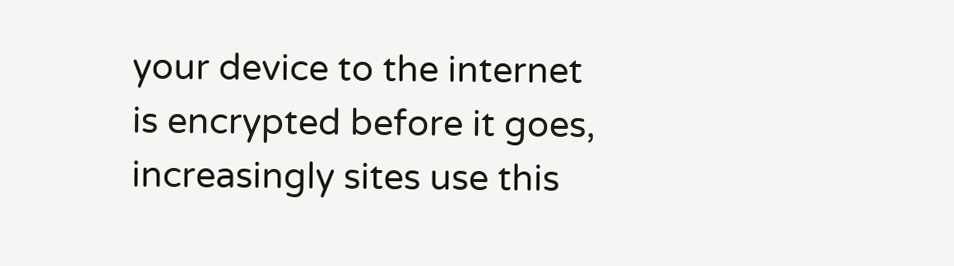your device to the internet is encrypted before it goes, increasingly sites use this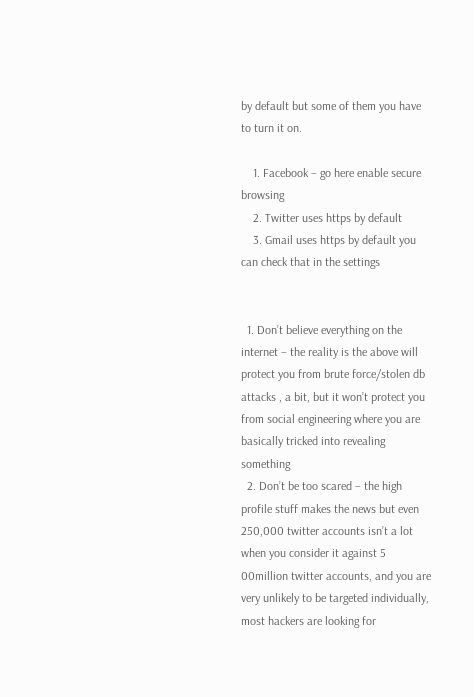by default but some of them you have to turn it on.

    1. Facebook – go here enable secure browsing
    2. Twitter uses https by default
    3. Gmail uses https by default you can check that in the settings


  1. Don’t believe everything on the internet – the reality is the above will protect you from brute force/stolen db attacks , a bit, but it won’t protect you from social engineering where you are basically tricked into revealing something
  2. Don’t be too scared – the high profile stuff makes the news but even 250,000 twitter accounts isn’t a lot when you consider it against 5 00million twitter accounts, and you are very unlikely to be targeted individually, most hackers are looking for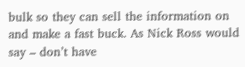bulk so they can sell the information on and make a fast buck. As Nick Ross would say – don’t have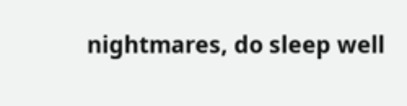nightmares, do sleep well